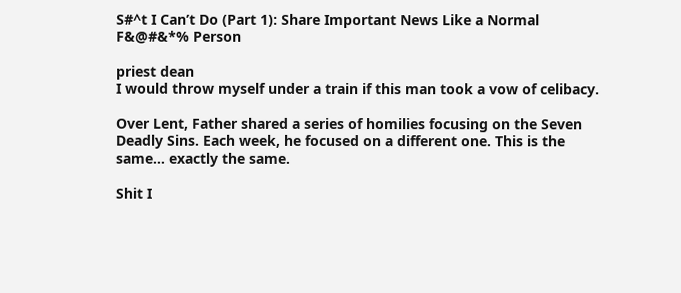S#^t I Can’t Do (Part 1): Share Important News Like a Normal F&@#&*% Person

priest dean
I would throw myself under a train if this man took a vow of celibacy.

Over Lent, Father shared a series of homilies focusing on the Seven Deadly Sins. Each week, he focused on a different one. This is the same… exactly the same.

Shit I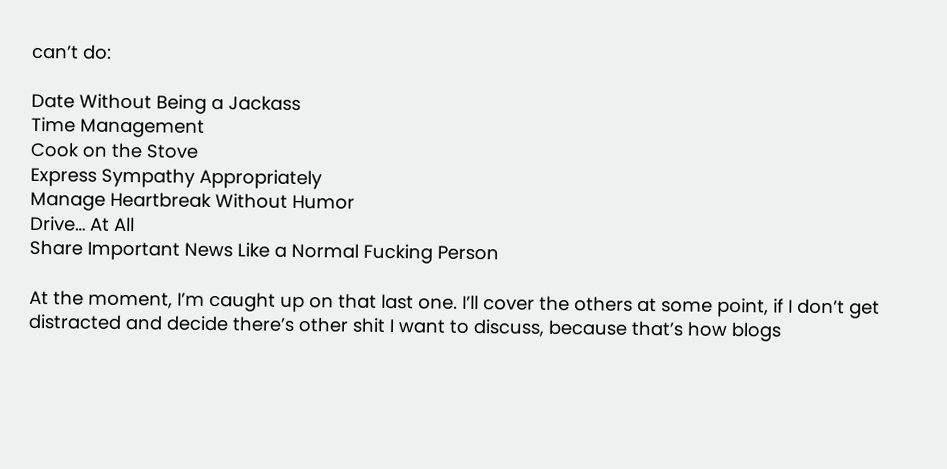can’t do:

Date Without Being a Jackass
Time Management
Cook on the Stove
Express Sympathy Appropriately
Manage Heartbreak Without Humor
Drive… At All
Share Important News Like a Normal Fucking Person

At the moment, I’m caught up on that last one. I’ll cover the others at some point, if I don’t get distracted and decide there’s other shit I want to discuss, because that’s how blogs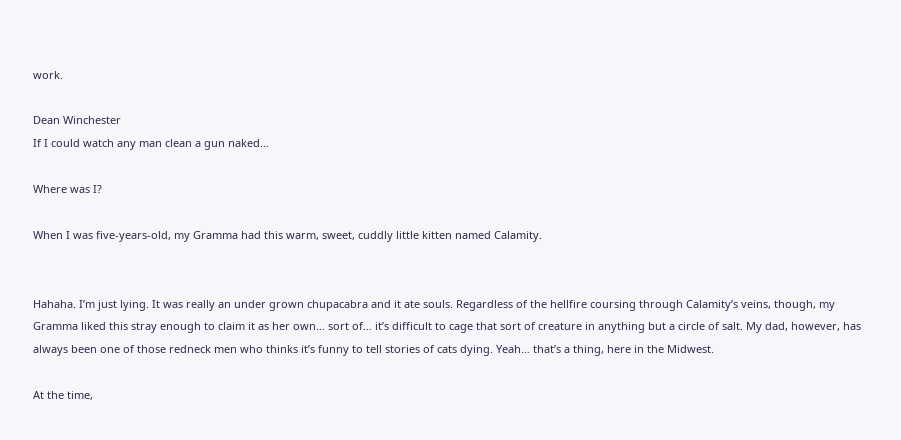work.

Dean Winchester
If I could watch any man clean a gun naked…

Where was I?

When I was five-years-old, my Gramma had this warm, sweet, cuddly little kitten named Calamity.


Hahaha. I’m just lying. It was really an under grown chupacabra and it ate souls. Regardless of the hellfire coursing through Calamity’s veins, though, my Gramma liked this stray enough to claim it as her own… sort of… it’s difficult to cage that sort of creature in anything but a circle of salt. My dad, however, has always been one of those redneck men who thinks it’s funny to tell stories of cats dying. Yeah… that’s a thing, here in the Midwest.

At the time,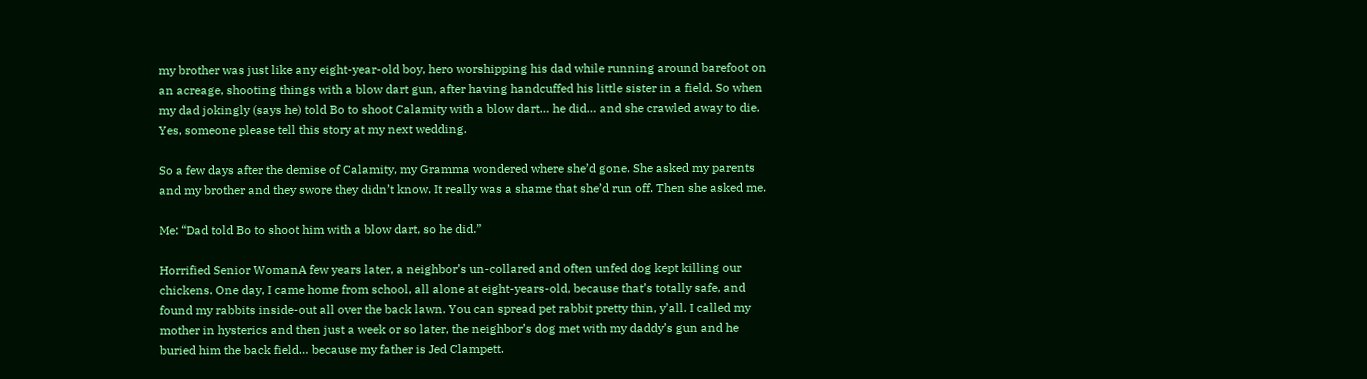my brother was just like any eight-year-old boy, hero worshipping his dad while running around barefoot on an acreage, shooting things with a blow dart gun, after having handcuffed his little sister in a field. So when my dad jokingly (says he) told Bo to shoot Calamity with a blow dart… he did… and she crawled away to die. Yes, someone please tell this story at my next wedding.

So a few days after the demise of Calamity, my Gramma wondered where she’d gone. She asked my parents and my brother and they swore they didn’t know. It really was a shame that she’d run off. Then she asked me.

Me: “Dad told Bo to shoot him with a blow dart, so he did.”

Horrified Senior WomanA few years later, a neighbor’s un-collared and often unfed dog kept killing our chickens. One day, I came home from school, all alone at eight-years-old, because that’s totally safe, and found my rabbits inside-out all over the back lawn. You can spread pet rabbit pretty thin, y’all. I called my mother in hysterics and then just a week or so later, the neighbor’s dog met with my daddy’s gun and he buried him the back field… because my father is Jed Clampett.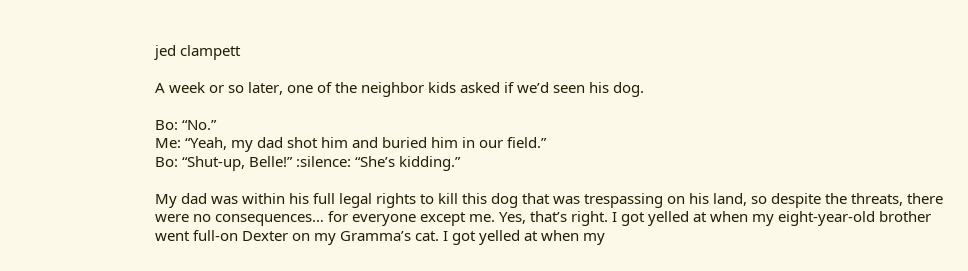jed clampett

A week or so later, one of the neighbor kids asked if we’d seen his dog.

Bo: “No.”
Me: “Yeah, my dad shot him and buried him in our field.”
Bo: “Shut-up, Belle!” :silence: “She’s kidding.”

My dad was within his full legal rights to kill this dog that was trespassing on his land, so despite the threats, there were no consequences… for everyone except me. Yes, that’s right. I got yelled at when my eight-year-old brother went full-on Dexter on my Gramma’s cat. I got yelled at when my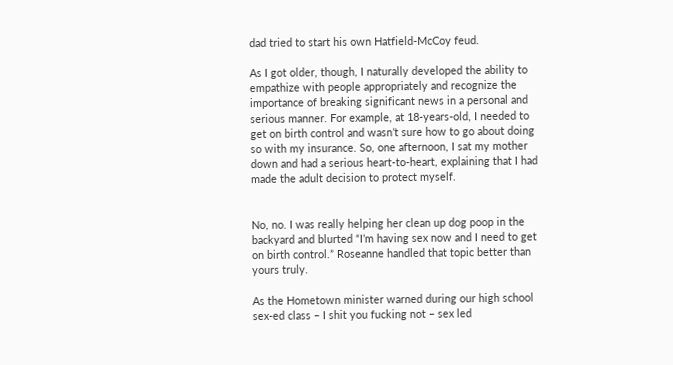dad tried to start his own Hatfield-McCoy feud.

As I got older, though, I naturally developed the ability to empathize with people appropriately and recognize the importance of breaking significant news in a personal and serious manner. For example, at 18-years-old, I needed to get on birth control and wasn’t sure how to go about doing so with my insurance. So, one afternoon, I sat my mother down and had a serious heart-to-heart, explaining that I had made the adult decision to protect myself.


No, no. I was really helping her clean up dog poop in the backyard and blurted “I’m having sex now and I need to get on birth control.” Roseanne handled that topic better than yours truly.

As the Hometown minister warned during our high school sex-ed class – I shit you fucking not – sex led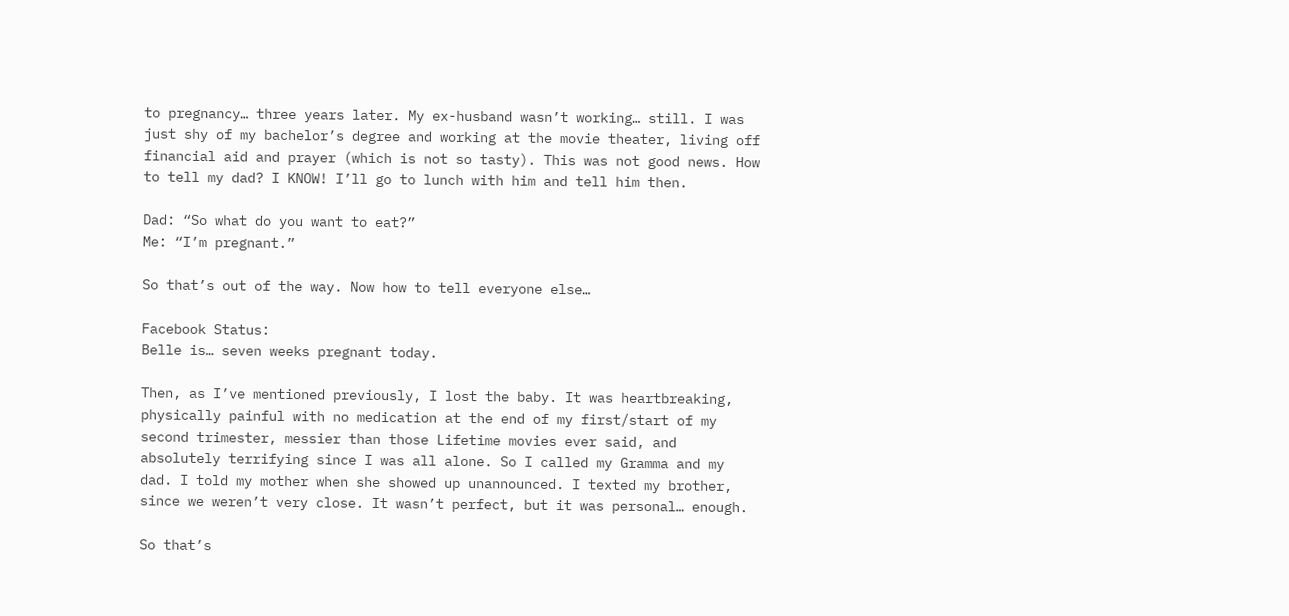to pregnancy… three years later. My ex-husband wasn’t working… still. I was just shy of my bachelor’s degree and working at the movie theater, living off financial aid and prayer (which is not so tasty). This was not good news. How to tell my dad? I KNOW! I’ll go to lunch with him and tell him then.

Dad: “So what do you want to eat?”
Me: “I’m pregnant.”

So that’s out of the way. Now how to tell everyone else…

Facebook Status:
Belle is… seven weeks pregnant today.

Then, as I’ve mentioned previously, I lost the baby. It was heartbreaking, physically painful with no medication at the end of my first/start of my second trimester, messier than those Lifetime movies ever said, and absolutely terrifying since I was all alone. So I called my Gramma and my dad. I told my mother when she showed up unannounced. I texted my brother, since we weren’t very close. It wasn’t perfect, but it was personal… enough.

So that’s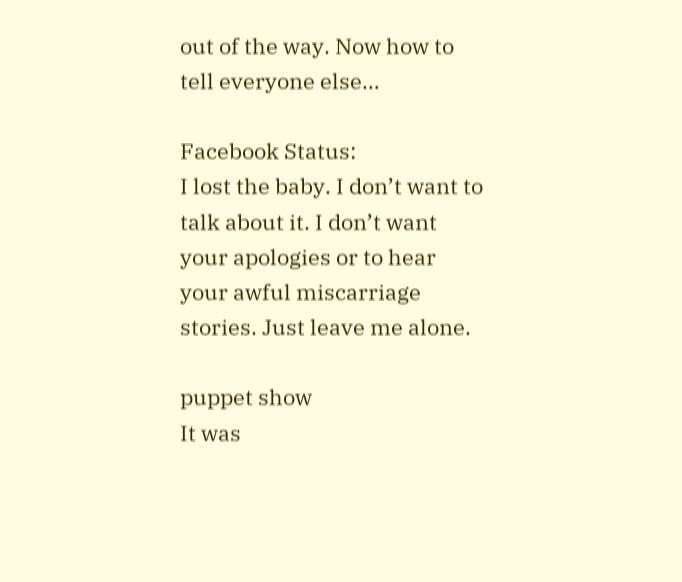out of the way. Now how to tell everyone else…

Facebook Status:
I lost the baby. I don’t want to talk about it. I don’t want your apologies or to hear your awful miscarriage stories. Just leave me alone.

puppet show
It was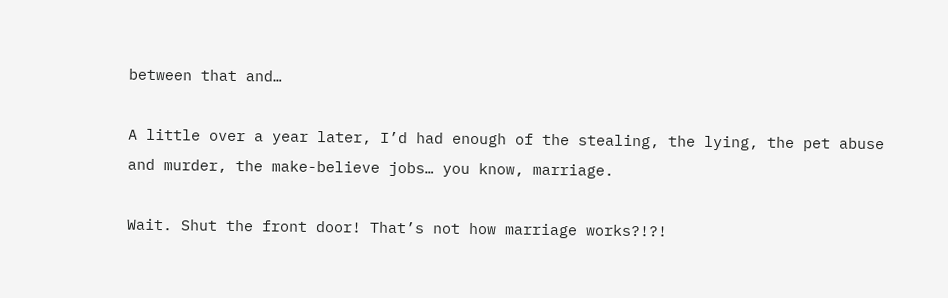between that and…

A little over a year later, I’d had enough of the stealing, the lying, the pet abuse and murder, the make-believe jobs… you know, marriage.

Wait. Shut the front door! That’s not how marriage works?!?!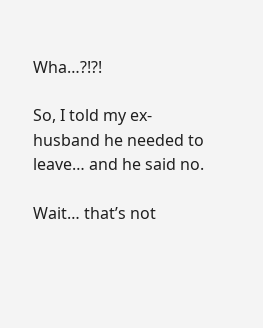Wha…?!?!

So, I told my ex-husband he needed to leave… and he said no.

Wait… that’s not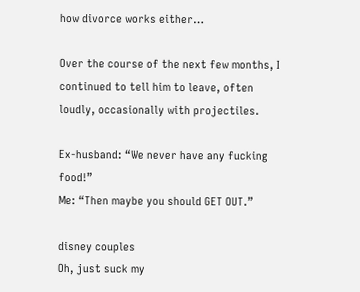how divorce works either…

Over the course of the next few months, I continued to tell him to leave, often loudly, occasionally with projectiles.

Ex-husband: “We never have any fucking food!”
Me: “Then maybe you should GET OUT.”

disney couples
Oh, just suck my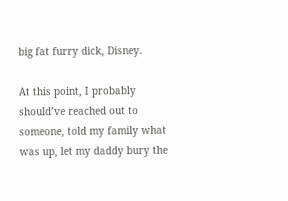big fat furry dick, Disney.

At this point, I probably should’ve reached out to someone, told my family what was up, let my daddy bury the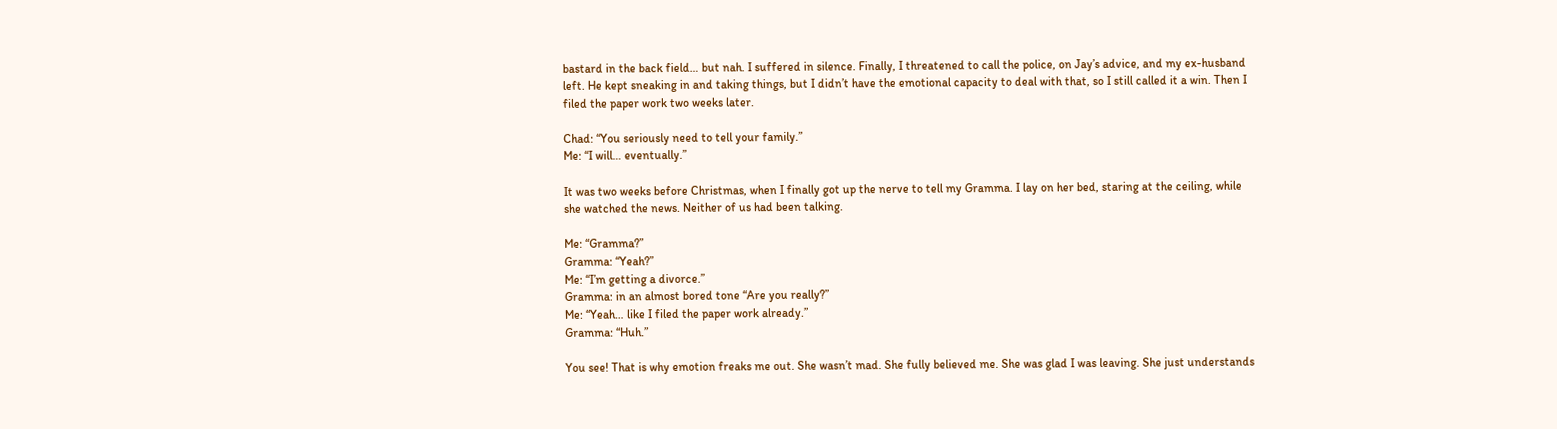bastard in the back field… but nah. I suffered in silence. Finally, I threatened to call the police, on Jay’s advice, and my ex-husband left. He kept sneaking in and taking things, but I didn’t have the emotional capacity to deal with that, so I still called it a win. Then I filed the paper work two weeks later.

Chad: “You seriously need to tell your family.”
Me: “I will… eventually.”

It was two weeks before Christmas, when I finally got up the nerve to tell my Gramma. I lay on her bed, staring at the ceiling, while she watched the news. Neither of us had been talking.

Me: “Gramma?”
Gramma: “Yeah?”
Me: “I’m getting a divorce.”
Gramma: in an almost bored tone “Are you really?”
Me: “Yeah… like I filed the paper work already.”
Gramma: “Huh.”

You see! That is why emotion freaks me out. She wasn’t mad. She fully believed me. She was glad I was leaving. She just understands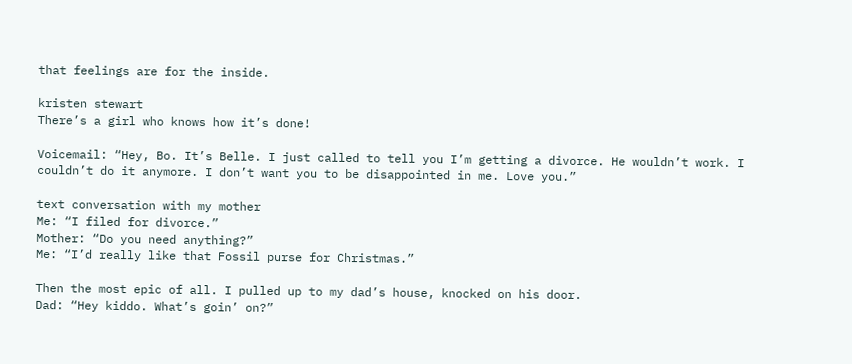that feelings are for the inside.

kristen stewart
There’s a girl who knows how it’s done!

Voicemail: “Hey, Bo. It’s Belle. I just called to tell you I’m getting a divorce. He wouldn’t work. I couldn’t do it anymore. I don’t want you to be disappointed in me. Love you.”

text conversation with my mother
Me: “I filed for divorce.”
Mother: “Do you need anything?”
Me: “I’d really like that Fossil purse for Christmas.”

Then the most epic of all. I pulled up to my dad’s house, knocked on his door.
Dad: “Hey kiddo. What’s goin’ on?”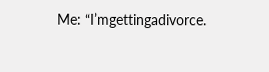Me: “I’mgettingadivorce.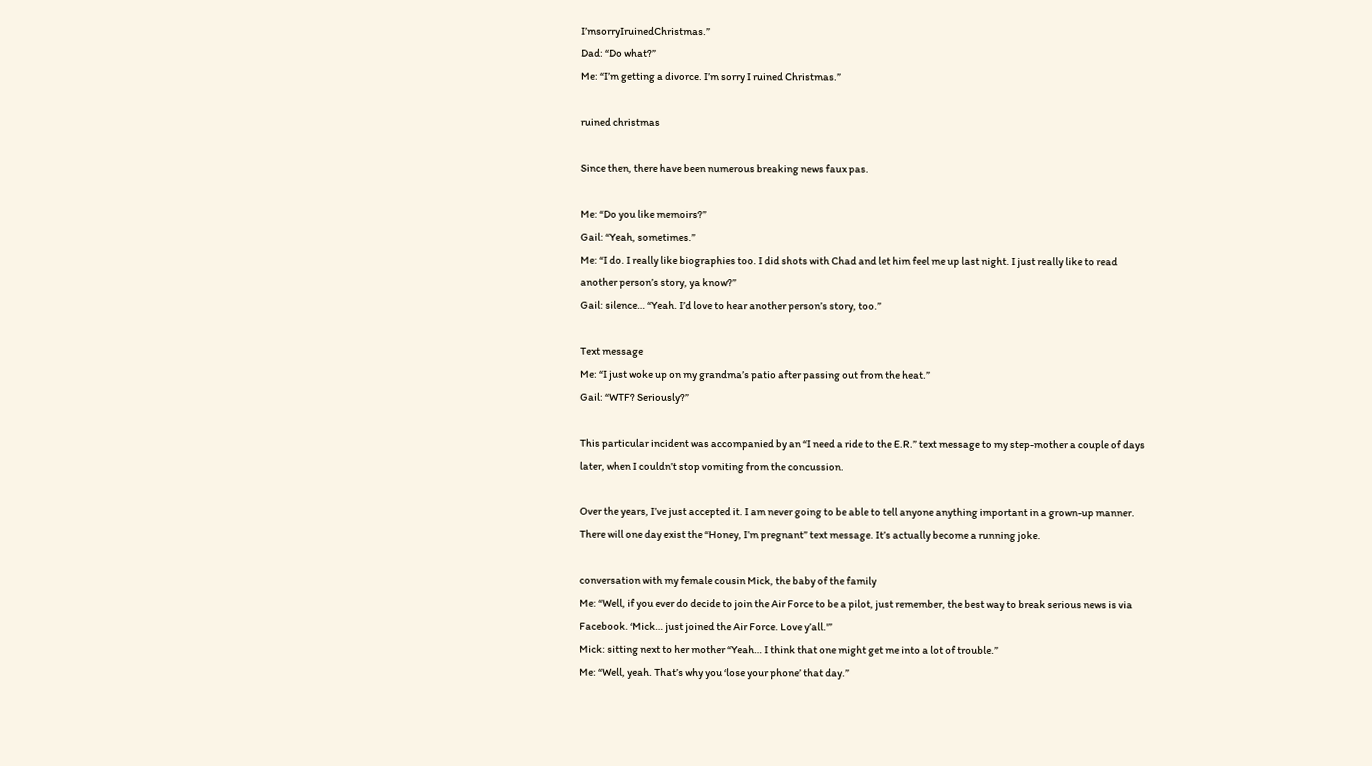I’msorryIruinedChristmas.”
Dad: “Do what?”
Me: “I’m getting a divorce. I’m sorry I ruined Christmas.”

ruined christmas

Since then, there have been numerous breaking news faux pas.

Me: “Do you like memoirs?”
Gail: “Yeah, sometimes.”
Me: “I do. I really like biographies too. I did shots with Chad and let him feel me up last night. I just really like to read another person’s story, ya know?”
Gail: silence… “Yeah. I’d love to hear another person’s story, too.”

Text message
Me: “I just woke up on my grandma’s patio after passing out from the heat.”
Gail: “WTF? Seriously?”

This particular incident was accompanied by an “I need a ride to the E.R.” text message to my step-mother a couple of days later, when I couldn’t stop vomiting from the concussion.

Over the years, I’ve just accepted it. I am never going to be able to tell anyone anything important in a grown-up manner. There will one day exist the “Honey, I’m pregnant” text message. It’s actually become a running joke.

conversation with my female cousin Mick, the baby of the family
Me: “Well, if you ever do decide to join the Air Force to be a pilot, just remember, the best way to break serious news is via Facebook. ‘Mick… just joined the Air Force. Love y’all.'”
Mick: sitting next to her mother “Yeah… I think that one might get me into a lot of trouble.”
Me: “Well, yeah. That’s why you ‘lose your phone’ that day.”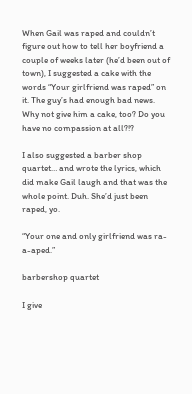When Gail was raped and couldn’t figure out how to tell her boyfriend a couple of weeks later (he’d been out of town), I suggested a cake with the words “Your girlfriend was raped” on it. The guy’s had enough bad news. Why not give him a cake, too? Do you have no compassion at all?!?

I also suggested a barber shop quartet… and wrote the lyrics, which did make Gail laugh and that was the whole point. Duh. She’d just been raped, yo.

“Your one and only girlfriend was ra-a-aped.”

barbershop quartet

I give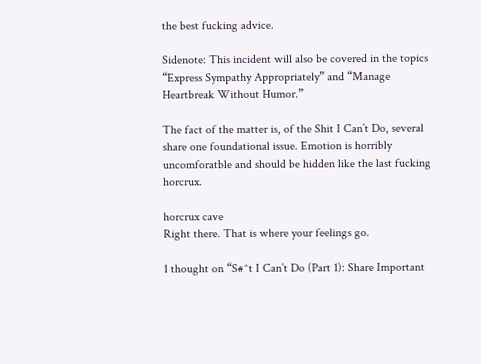the best fucking advice.

Sidenote: This incident will also be covered in the topics “Express Sympathy Appropriately” and “Manage Heartbreak Without Humor.”

The fact of the matter is, of the Shit I Can’t Do, several share one foundational issue. Emotion is horribly uncomforatble and should be hidden like the last fucking horcrux.

horcrux cave
Right there. That is where your feelings go.

1 thought on “S#^t I Can’t Do (Part 1): Share Important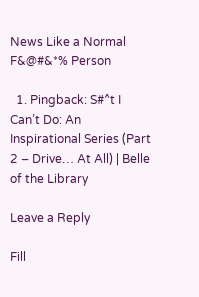News Like a Normal F&@#&*% Person

  1. Pingback: S#^t I Can’t Do: An Inspirational Series (Part 2 – Drive… At All) | Belle of the Library

Leave a Reply

Fill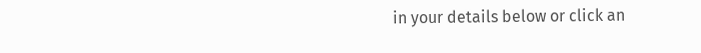in your details below or click an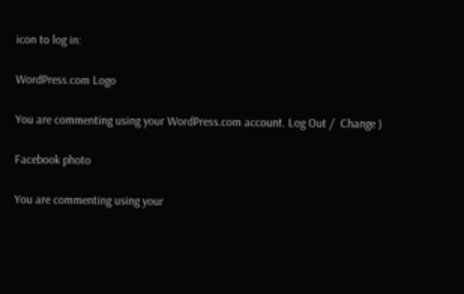icon to log in:

WordPress.com Logo

You are commenting using your WordPress.com account. Log Out /  Change )

Facebook photo

You are commenting using your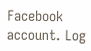Facebook account. Log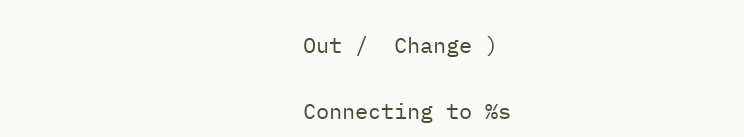Out /  Change )

Connecting to %s